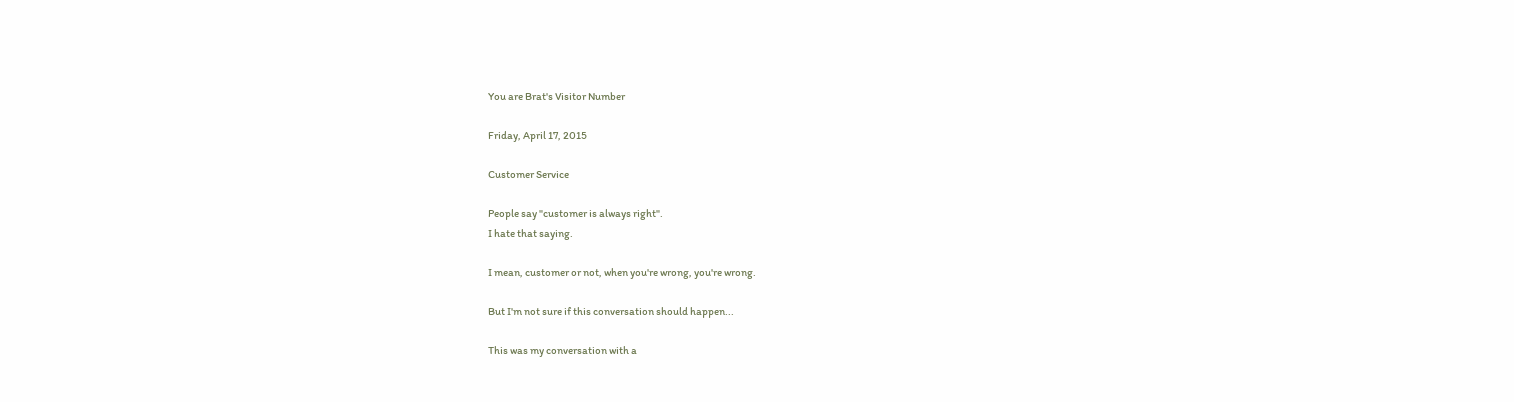You are Brat's Visitor Number

Friday, April 17, 2015

Customer Service

People say "customer is always right".
I hate that saying.

I mean, customer or not, when you're wrong, you're wrong.

But I'm not sure if this conversation should happen...

This was my conversation with a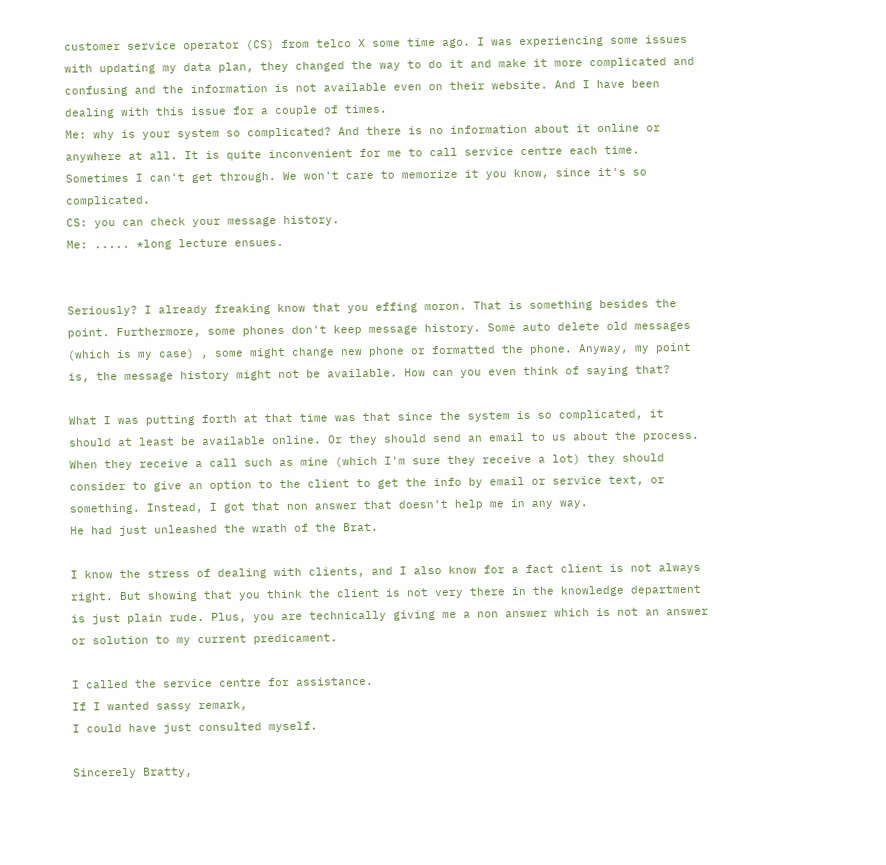customer service operator (CS) from telco X some time ago. I was experiencing some issues with updating my data plan, they changed the way to do it and make it more complicated and confusing and the information is not available even on their website. And I have been dealing with this issue for a couple of times.
Me: why is your system so complicated? And there is no information about it online or anywhere at all. It is quite inconvenient for me to call service centre each time. Sometimes I can't get through. We won't care to memorize it you know, since it's so complicated.
CS: you can check your message history.
Me: ..... *long lecture ensues.


Seriously? I already freaking know that you effing moron. That is something besides the point. Furthermore, some phones don't keep message history. Some auto delete old messages (which is my case) , some might change new phone or formatted the phone. Anyway, my point is, the message history might not be available. How can you even think of saying that?

What I was putting forth at that time was that since the system is so complicated, it should at least be available online. Or they should send an email to us about the process. When they receive a call such as mine (which I'm sure they receive a lot) they should consider to give an option to the client to get the info by email or service text, or something. Instead, I got that non answer that doesn't help me in any way.
He had just unleashed the wrath of the Brat.

I know the stress of dealing with clients, and I also know for a fact client is not always right. But showing that you think the client is not very there in the knowledge department is just plain rude. Plus, you are technically giving me a non answer which is not an answer or solution to my current predicament.

I called the service centre for assistance.
If I wanted sassy remark,
I could have just consulted myself.

Sincerely Bratty,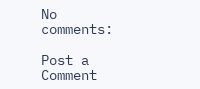No comments:

Post a Comment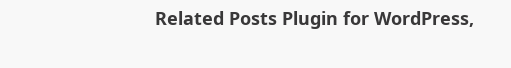Related Posts Plugin for WordPress,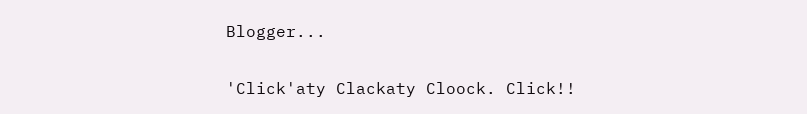Blogger...

'Click'aty Clackaty Cloock. Click!!